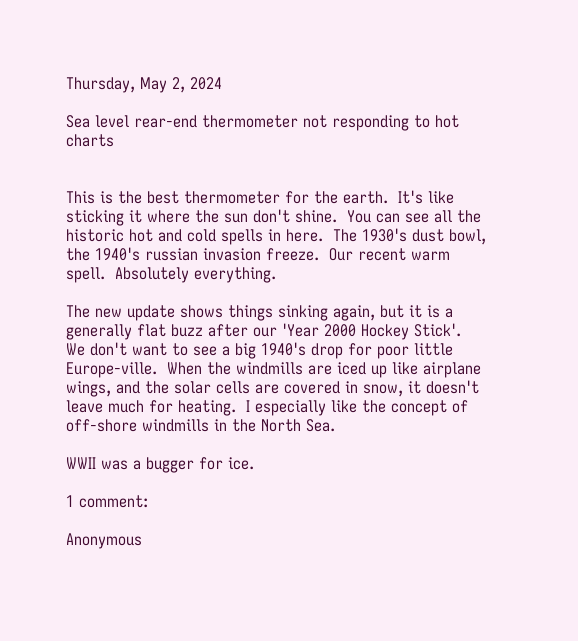Thursday, May 2, 2024

Sea level rear-end thermometer not responding to hot charts


This is the best thermometer for the earth.  It's like sticking it where the sun don't shine.  You can see all the historic hot and cold spells in here.  The 1930's dust bowl, the 1940's russian invasion freeze.  Our recent warm spell.  Absolutely everything.

The new update shows things sinking again, but it is a generally flat buzz after our 'Year 2000 Hockey Stick'.  We don't want to see a big 1940's drop for poor little Europe-ville.  When the windmills are iced up like airplane wings, and the solar cells are covered in snow, it doesn't leave much for heating.  I especially like the concept of off-shore windmills in the North Sea.

WWII was a bugger for ice.

1 comment:

Anonymous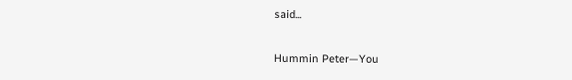said...

Hummin Peter—You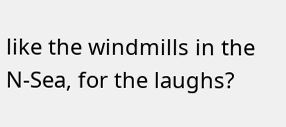like the windmills in the N-Sea, for the laughs?